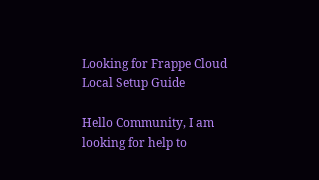Looking for Frappe Cloud Local Setup Guide

Hello Community, I am looking for help to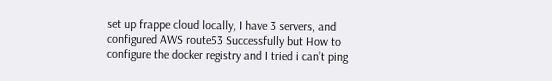set up frappe cloud locally, I have 3 servers, and configured AWS route53 Successfully but How to configure the docker registry and I tried i can’t ping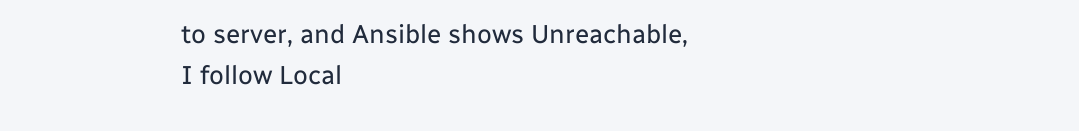to server, and Ansible shows Unreachable, I follow Local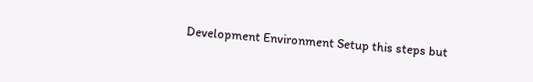Development Environment Setup this steps but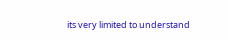its very limited to understand